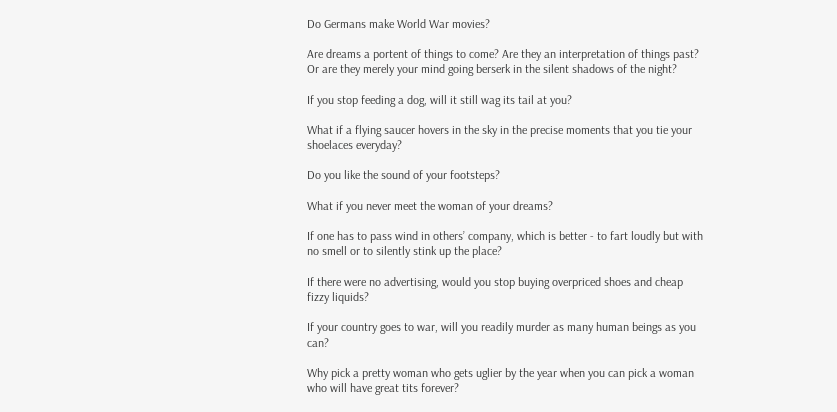Do Germans make World War movies?

Are dreams a portent of things to come? Are they an interpretation of things past? Or are they merely your mind going berserk in the silent shadows of the night?

If you stop feeding a dog, will it still wag its tail at you?

What if a flying saucer hovers in the sky in the precise moments that you tie your shoelaces everyday?

Do you like the sound of your footsteps?

What if you never meet the woman of your dreams?

If one has to pass wind in others’ company, which is better - to fart loudly but with no smell or to silently stink up the place?

If there were no advertising, would you stop buying overpriced shoes and cheap fizzy liquids?

If your country goes to war, will you readily murder as many human beings as you can?

Why pick a pretty woman who gets uglier by the year when you can pick a woman who will have great tits forever?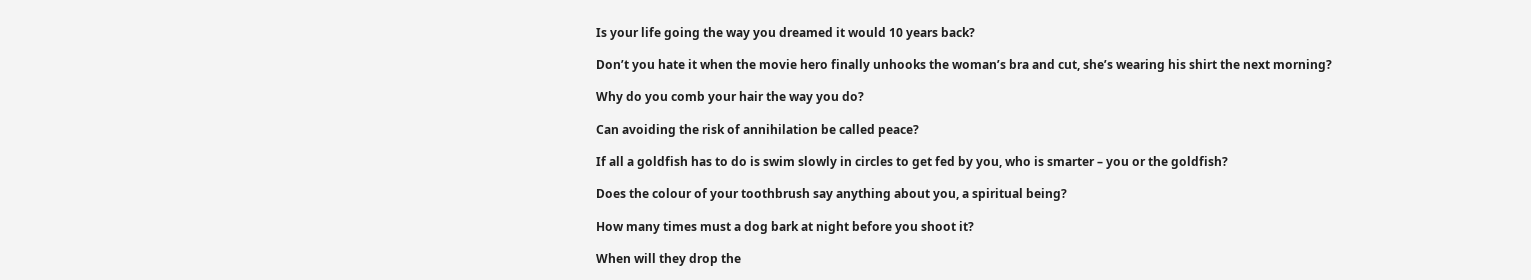Is your life going the way you dreamed it would 10 years back?

Don’t you hate it when the movie hero finally unhooks the woman’s bra and cut, she’s wearing his shirt the next morning?

Why do you comb your hair the way you do?

Can avoiding the risk of annihilation be called peace?

If all a goldfish has to do is swim slowly in circles to get fed by you, who is smarter – you or the goldfish?

Does the colour of your toothbrush say anything about you, a spiritual being?

How many times must a dog bark at night before you shoot it?

When will they drop the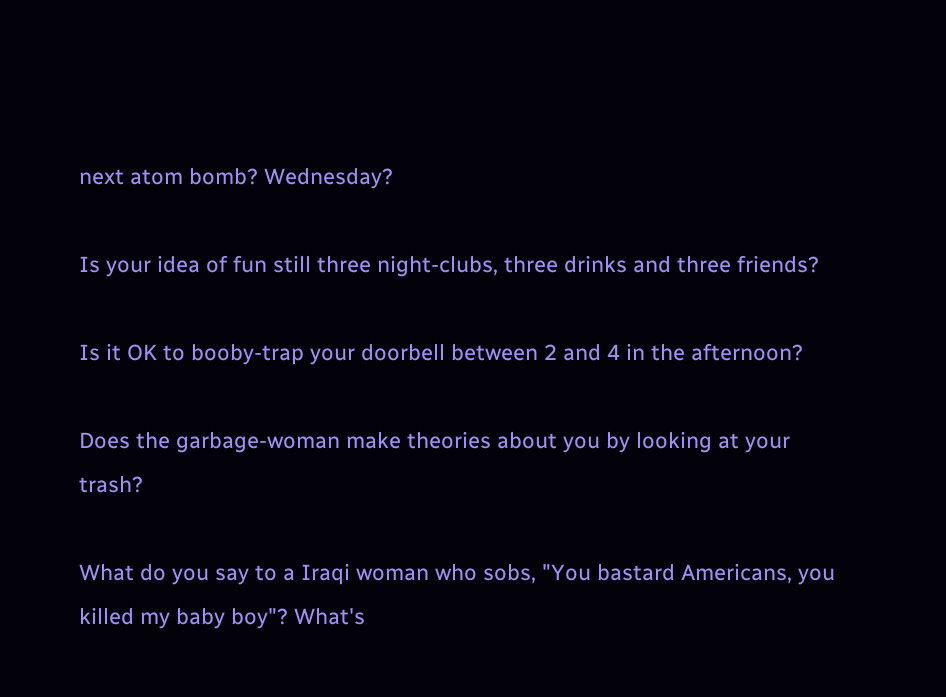next atom bomb? Wednesday?

Is your idea of fun still three night-clubs, three drinks and three friends?

Is it OK to booby-trap your doorbell between 2 and 4 in the afternoon?

Does the garbage-woman make theories about you by looking at your trash?

What do you say to a Iraqi woman who sobs, "You bastard Americans, you killed my baby boy"? What's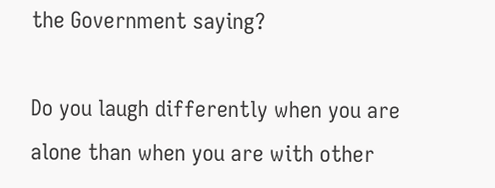the Government saying?

Do you laugh differently when you are alone than when you are with other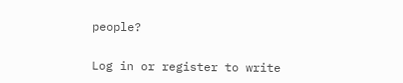people?


Log in or register to write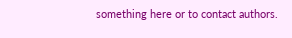something here or to contact authors.